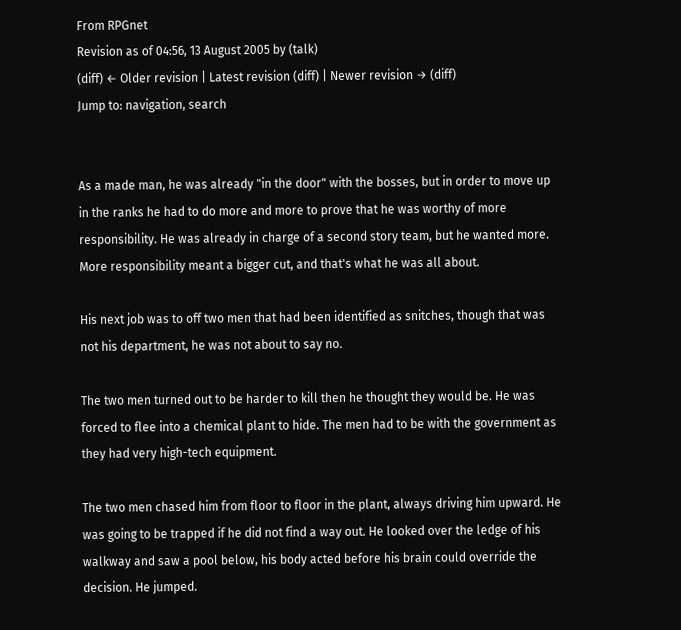From RPGnet
Revision as of 04:56, 13 August 2005 by (talk)
(diff) ← Older revision | Latest revision (diff) | Newer revision → (diff)
Jump to: navigation, search


As a made man, he was already "in the door" with the bosses, but in order to move up in the ranks he had to do more and more to prove that he was worthy of more responsibility. He was already in charge of a second story team, but he wanted more. More responsibility meant a bigger cut, and that's what he was all about.

His next job was to off two men that had been identified as snitches, though that was not his department, he was not about to say no.

The two men turned out to be harder to kill then he thought they would be. He was forced to flee into a chemical plant to hide. The men had to be with the government as they had very high-tech equipment.

The two men chased him from floor to floor in the plant, always driving him upward. He was going to be trapped if he did not find a way out. He looked over the ledge of his walkway and saw a pool below, his body acted before his brain could override the decision. He jumped.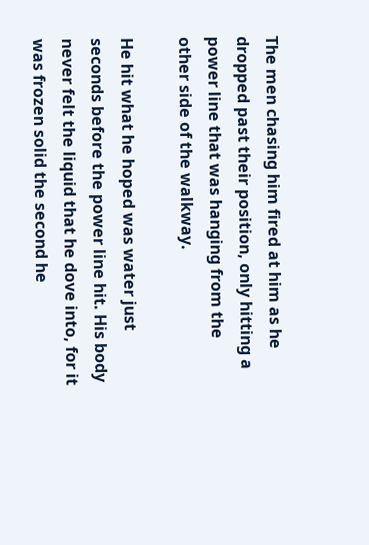The men chasing him fired at him as he dropped past their position, only hitting a power line that was hanging from the other side of the walkway.

He hit what he hoped was water just seconds before the power line hit. His body never felt the liquid that he dove into, for it was frozen solid the second he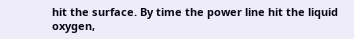hit the surface. By time the power line hit the liquid oxygen,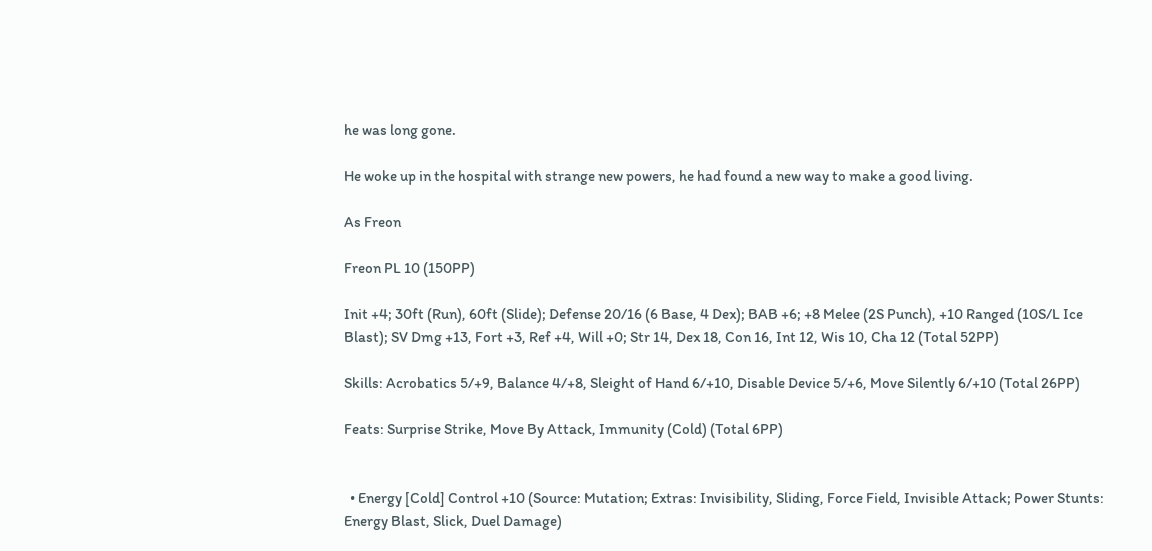he was long gone.

He woke up in the hospital with strange new powers, he had found a new way to make a good living.

As Freon

Freon PL 10 (150PP)

Init +4; 30ft (Run), 60ft (Slide); Defense 20/16 (6 Base, 4 Dex); BAB +6; +8 Melee (2S Punch), +10 Ranged (10S/L Ice Blast); SV Dmg +13, Fort +3, Ref +4, Will +0; Str 14, Dex 18, Con 16, Int 12, Wis 10, Cha 12 (Total 52PP)

Skills: Acrobatics 5/+9, Balance 4/+8, Sleight of Hand 6/+10, Disable Device 5/+6, Move Silently 6/+10 (Total 26PP)

Feats: Surprise Strike, Move By Attack, Immunity (Cold) (Total 6PP)


  • Energy [Cold] Control +10 (Source: Mutation; Extras: Invisibility, Sliding, Force Field, Invisible Attack; Power Stunts: Energy Blast, Slick, Duel Damage)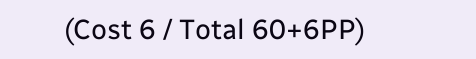(Cost 6 / Total 60+6PP)